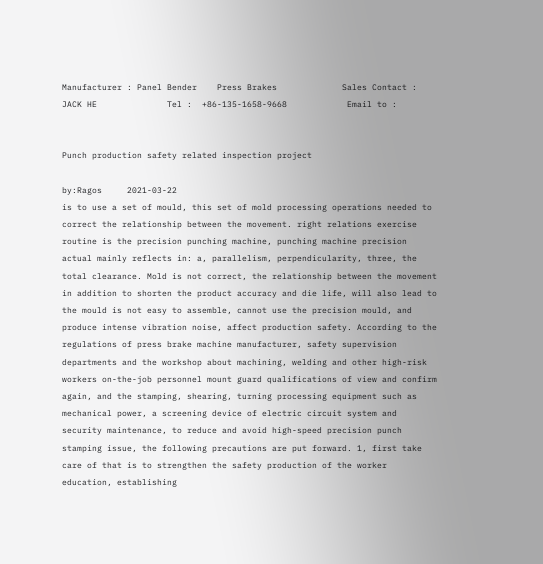Manufacturer : Panel Bender    Press Brakes             Sales Contact : JACK HE              Tel :  +86-135-1658-9668            Email to :


Punch production safety related inspection project

by:Ragos     2021-03-22
is to use a set of mould, this set of mold processing operations needed to correct the relationship between the movement. right relations exercise routine is the precision punching machine, punching machine precision actual mainly reflects in: a, parallelism, perpendicularity, three, the total clearance. Mold is not correct, the relationship between the movement in addition to shorten the product accuracy and die life, will also lead to the mould is not easy to assemble, cannot use the precision mould, and produce intense vibration noise, affect production safety. According to the regulations of press brake machine manufacturer, safety supervision departments and the workshop about machining, welding and other high-risk workers on-the-job personnel mount guard qualifications of view and confirm again, and the stamping, shearing, turning processing equipment such as mechanical power, a screening device of electric circuit system and security maintenance, to reduce and avoid high-speed precision punch stamping issue, the following precautions are put forward. 1, first take care of that is to strengthen the safety production of the worker education, establishing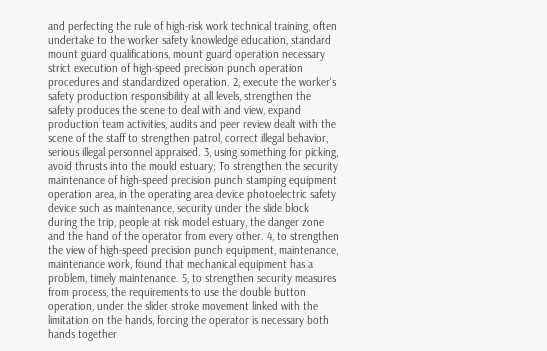and perfecting the rule of high-risk work technical training, often undertake to the worker safety knowledge education, standard mount guard qualifications, mount guard operation necessary strict execution of high-speed precision punch operation procedures and standardized operation. 2, execute the worker's safety production responsibility at all levels, strengthen the safety produces the scene to deal with and view, expand production team activities, audits and peer review dealt with the scene of the staff to strengthen patrol, correct illegal behavior, serious illegal personnel appraised. 3, using something for picking, avoid thrusts into the mould estuary; To strengthen the security maintenance of high-speed precision punch stamping equipment operation area, in the operating area device photoelectric safety device such as maintenance, security under the slide block during the trip, people at risk model estuary, the danger zone and the hand of the operator from every other. 4, to strengthen the view of high-speed precision punch equipment, maintenance, maintenance work, found that mechanical equipment has a problem, timely maintenance. 5, to strengthen security measures from process, the requirements to use the double button operation, under the slider stroke movement linked with the limitation on the hands, forcing the operator is necessary both hands together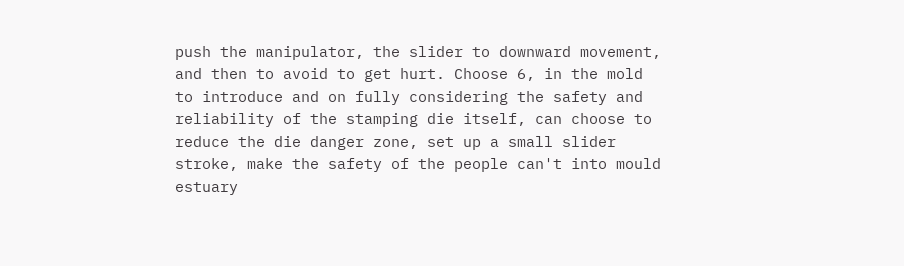push the manipulator, the slider to downward movement, and then to avoid to get hurt. Choose 6, in the mold to introduce and on fully considering the safety and reliability of the stamping die itself, can choose to reduce the die danger zone, set up a small slider stroke, make the safety of the people can't into mould estuary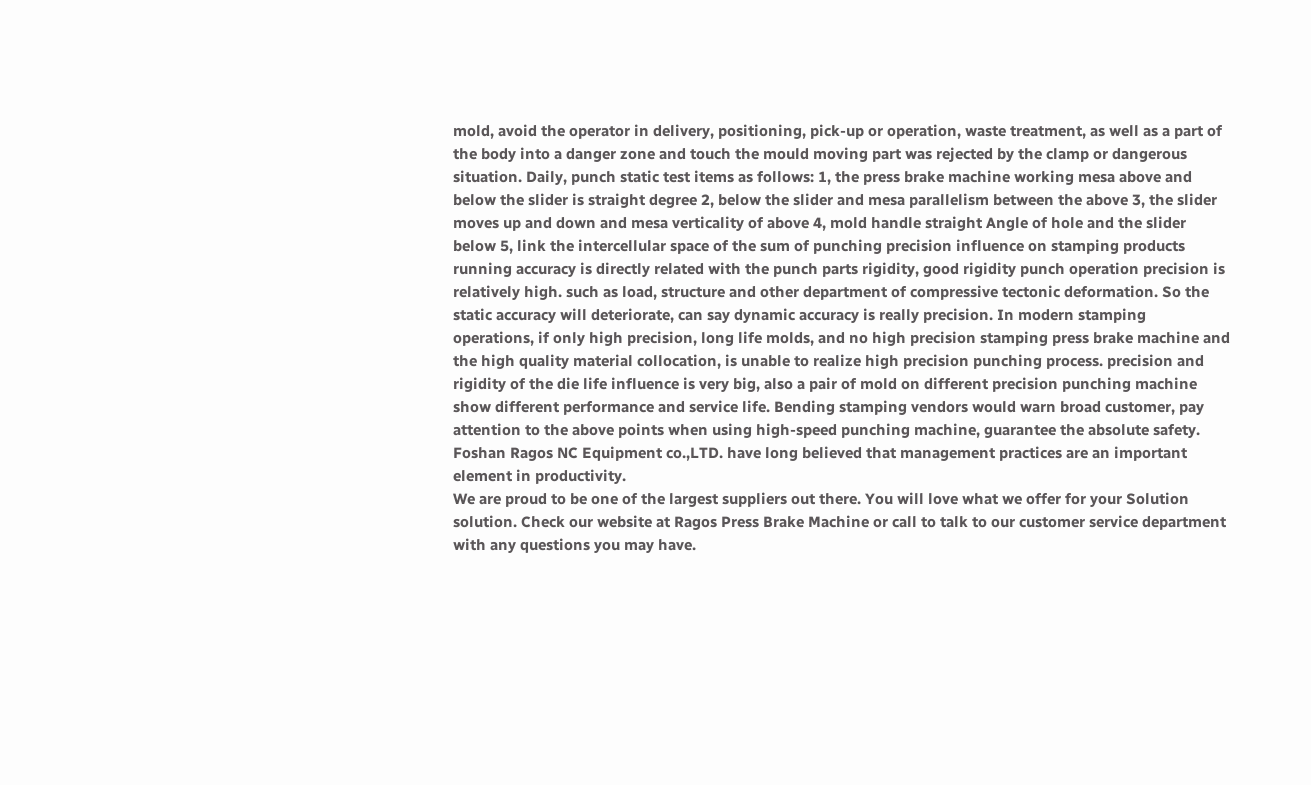mold, avoid the operator in delivery, positioning, pick-up or operation, waste treatment, as well as a part of the body into a danger zone and touch the mould moving part was rejected by the clamp or dangerous situation. Daily, punch static test items as follows: 1, the press brake machine working mesa above and below the slider is straight degree 2, below the slider and mesa parallelism between the above 3, the slider moves up and down and mesa verticality of above 4, mold handle straight Angle of hole and the slider below 5, link the intercellular space of the sum of punching precision influence on stamping products running accuracy is directly related with the punch parts rigidity, good rigidity punch operation precision is relatively high. such as load, structure and other department of compressive tectonic deformation. So the static accuracy will deteriorate, can say dynamic accuracy is really precision. In modern stamping operations, if only high precision, long life molds, and no high precision stamping press brake machine and the high quality material collocation, is unable to realize high precision punching process. precision and rigidity of the die life influence is very big, also a pair of mold on different precision punching machine show different performance and service life. Bending stamping vendors would warn broad customer, pay attention to the above points when using high-speed punching machine, guarantee the absolute safety.
Foshan Ragos NC Equipment co.,LTD. have long believed that management practices are an important element in productivity.
We are proud to be one of the largest suppliers out there. You will love what we offer for your Solution solution. Check our website at Ragos Press Brake Machine or call to talk to our customer service department with any questions you may have.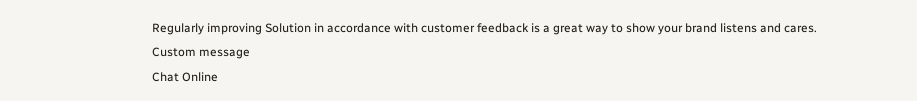Regularly improving Solution in accordance with customer feedback is a great way to show your brand listens and cares.
Custom message
Chat Online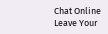Chat Online
Leave Your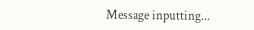Message inputting...